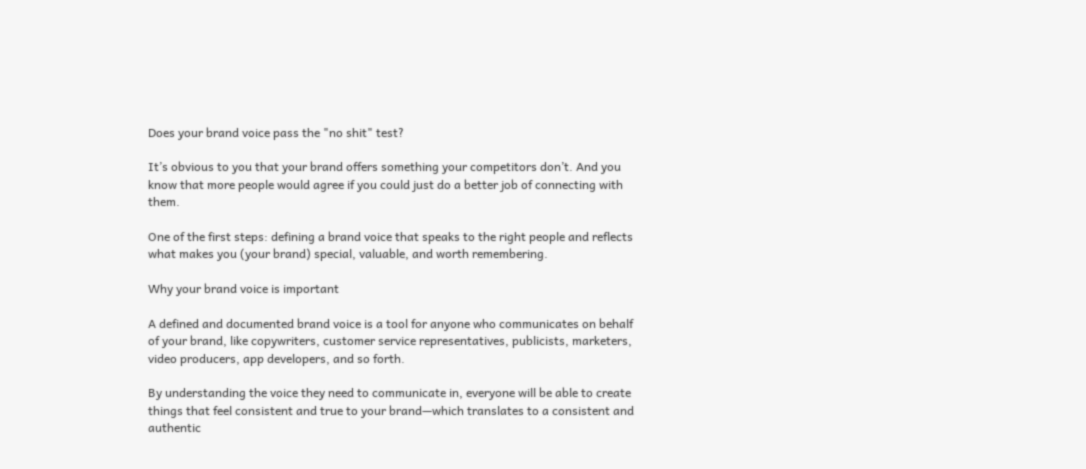Does your brand voice pass the "no shit" test?

It’s obvious to you that your brand offers something your competitors don’t. And you know that more people would agree if you could just do a better job of connecting with them.

One of the first steps: defining a brand voice that speaks to the right people and reflects what makes you (your brand) special, valuable, and worth remembering.

Why your brand voice is important

A defined and documented brand voice is a tool for anyone who communicates on behalf of your brand, like copywriters, customer service representatives, publicists, marketers, video producers, app developers, and so forth.

By understanding the voice they need to communicate in, everyone will be able to create things that feel consistent and true to your brand—which translates to a consistent and authentic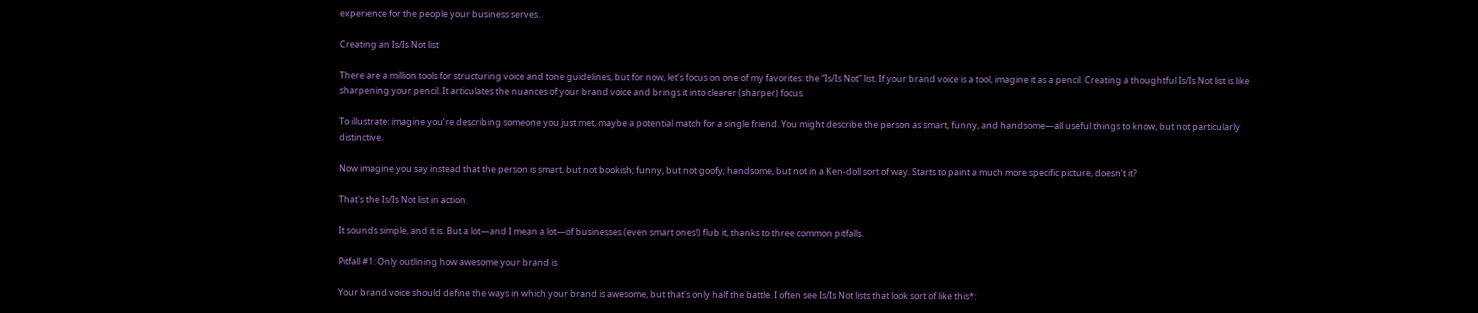experience for the people your business serves.

Creating an Is/Is Not list

There are a million tools for structuring voice and tone guidelines, but for now, let’s focus on one of my favorites: the “Is/Is Not” list. If your brand voice is a tool, imagine it as a pencil. Creating a thoughtful Is/Is Not list is like sharpening your pencil. It articulates the nuances of your brand voice and brings it into clearer (sharper) focus.

To illustrate: imagine you’re describing someone you just met, maybe a potential match for a single friend. You might describe the person as smart, funny, and handsome—all useful things to know, but not particularly distinctive.

Now imagine you say instead that the person is smart, but not bookish; funny, but not goofy; handsome, but not in a Ken-doll sort of way. Starts to paint a much more specific picture, doesn’t it?

That's the Is/Is Not list in action.

It sounds simple, and it is. But a lot—and I mean a lot—of businesses (even smart ones!) flub it, thanks to three common pitfalls.

Pitfall #1: Only outlining how awesome your brand is

Your brand voice should define the ways in which your brand is awesome, but that's only half the battle. I often see Is/Is Not lists that look sort of like this*: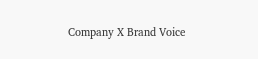Company X Brand Voice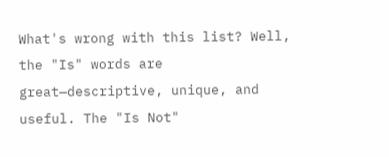What's wrong with this list? Well, the "Is" words are great—descriptive, unique, and useful. The "Is Not"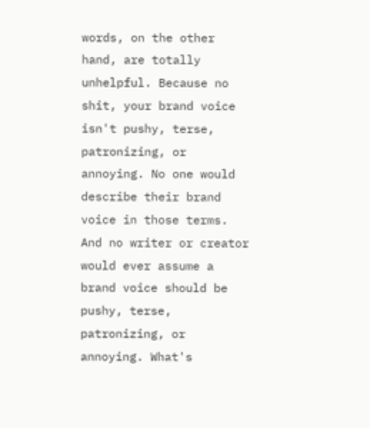words, on the other hand, are totally unhelpful. Because no shit, your brand voice isn't pushy, terse, patronizing, or annoying. No one would describe their brand voice in those terms. And no writer or creator would ever assume a brand voice should be pushy, terse, patronizing, or annoying. What's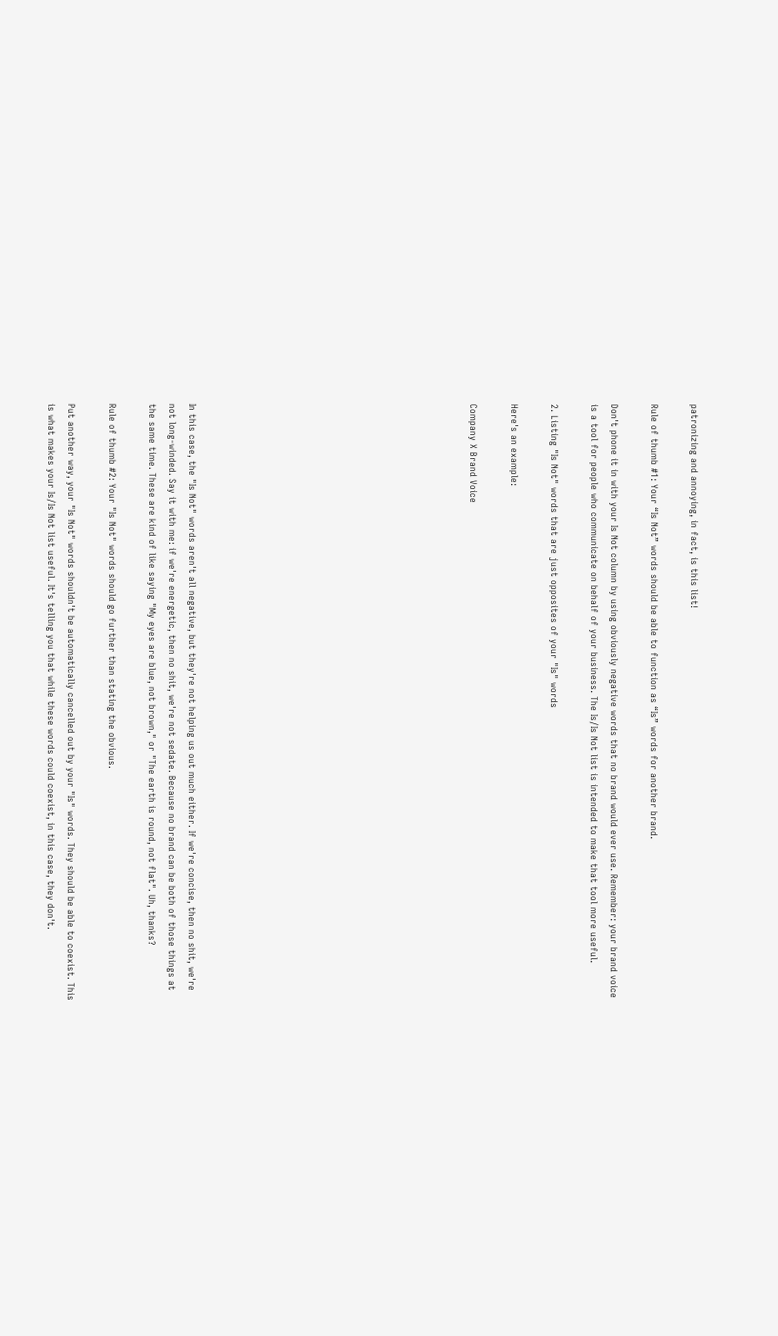patronizing and annoying, in fact, is this list!

Rule of thumb #1: Your “Is Not” words should be able to function as “Is” words for another brand.

Don't phone it in with your Is Not column by using obviously negative words that no brand would ever use. Remember: your brand voice is a tool for people who communicate on behalf of your business. The Is/Is Not list is intended to make that tool more useful.

2. Listing "Is Not" words that are just opposites of your "Is" words

Here's an example:

Company X Brand Voice













In this case, the "Is Not" words aren't all negative, but they're not helping us out much either. If we're concise, then no shit, we're not long-winded. Say it with me: if we're energetic, then no shit, we're not sedate. Because no brand can be both of those things at the same time. These are kind of like saying "My eyes are blue, not brown," or "The earth is round, not flat". Uh, thanks?

Rule of thumb #2: Your "Is Not" words should go further than stating the obvious.

Put another way, your "Is Not" words shouldn't be automatically cancelled out by your "Is" words. They should be able to coexist. This is what makes your Is/Is Not list useful. It's telling you that while these words could coexist, in this case, they don't.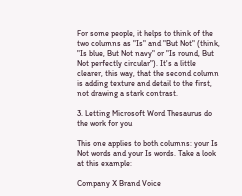For some people, it helps to think of the two columns as "Is" and "But Not" (think, "Is blue, But Not navy" or "Is round, But Not perfectly circular"). It's a little clearer, this way, that the second column is adding texture and detail to the first, not drawing a stark contrast.

3. Letting Microsoft Word Thesaurus do the work for you

This one applies to both columns: your Is Not words and your Is words. Take a look at this example:

Company X Brand Voice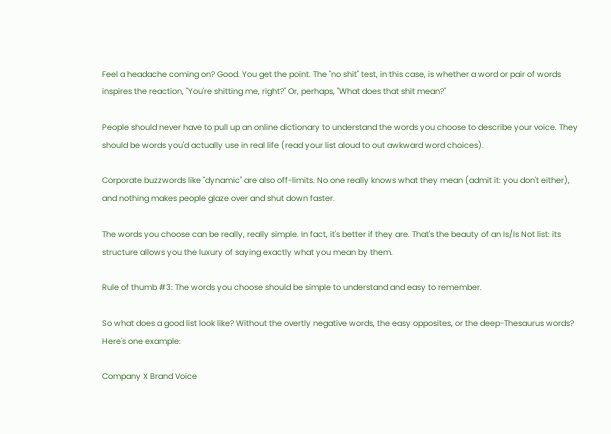Feel a headache coming on? Good. You get the point. The "no shit" test, in this case, is whether a word or pair of words inspires the reaction, "You're shitting me, right?" Or, perhaps, "What does that shit mean?"

People should never have to pull up an online dictionary to understand the words you choose to describe your voice. They should be words you'd actually use in real life (read your list aloud to out awkward word choices).

Corporate buzzwords like "dynamic" are also off-limits. No one really knows what they mean (admit it: you don't either), and nothing makes people glaze over and shut down faster.

The words you choose can be really, really simple. In fact, it's better if they are. That's the beauty of an Is/Is Not list: its structure allows you the luxury of saying exactly what you mean by them.

Rule of thumb #3: The words you choose should be simple to understand and easy to remember.

So what does a good list look like? Without the overtly negative words, the easy opposites, or the deep-Thesaurus words? Here's one example:

Company X Brand Voice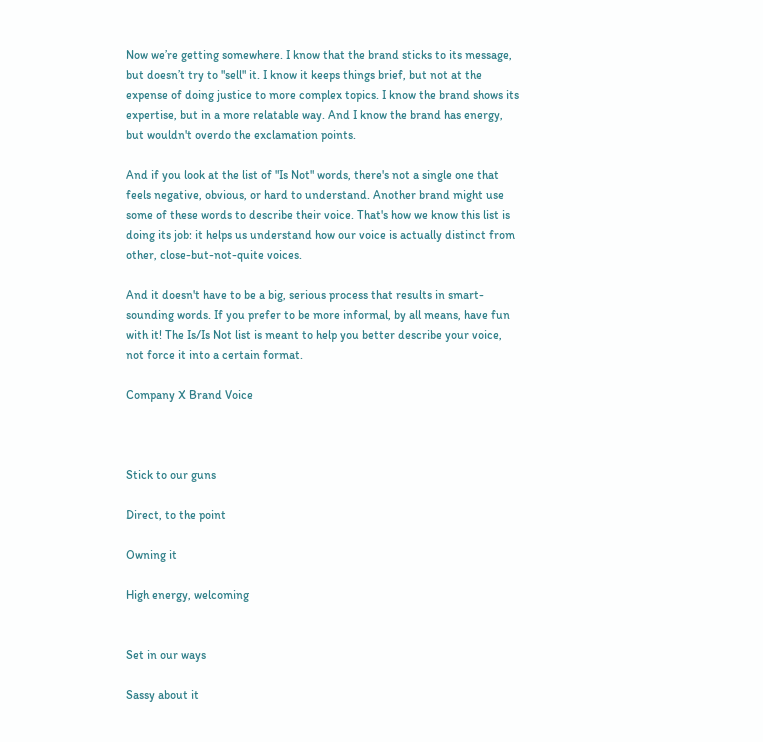Now we’re getting somewhere. I know that the brand sticks to its message, but doesn’t try to "sell" it. I know it keeps things brief, but not at the expense of doing justice to more complex topics. I know the brand shows its expertise, but in a more relatable way. And I know the brand has energy, but wouldn't overdo the exclamation points.

And if you look at the list of "Is Not" words, there's not a single one that feels negative, obvious, or hard to understand. Another brand might use some of these words to describe their voice. That's how we know this list is doing its job: it helps us understand how our voice is actually distinct from other, close-but-not-quite voices.

And it doesn't have to be a big, serious process that results in smart-sounding words. If you prefer to be more informal, by all means, have fun with it! The Is/Is Not list is meant to help you better describe your voice, not force it into a certain format.

Company X Brand Voice



Stick to our guns

Direct, to the point

Owning it

High energy, welcoming


Set in our ways

Sassy about it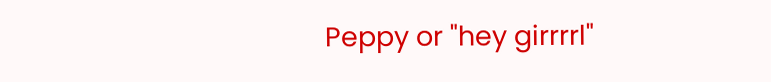Peppy or "hey girrrrl"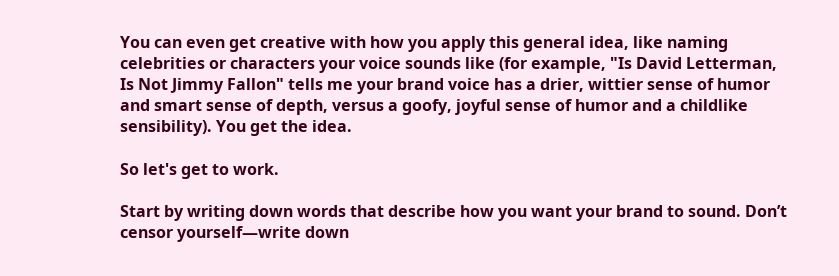You can even get creative with how you apply this general idea, like naming celebrities or characters your voice sounds like (for example, "Is David Letterman, Is Not Jimmy Fallon" tells me your brand voice has a drier, wittier sense of humor and smart sense of depth, versus a goofy, joyful sense of humor and a childlike sensibility). You get the idea.

So let's get to work.

Start by writing down words that describe how you want your brand to sound. Don’t censor yourself—write down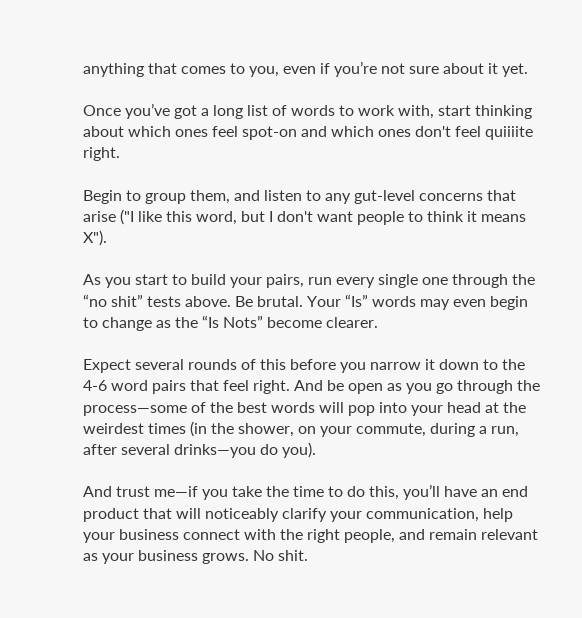anything that comes to you, even if you’re not sure about it yet.

Once you’ve got a long list of words to work with, start thinking about which ones feel spot-on and which ones don't feel quiiiite right.

Begin to group them, and listen to any gut-level concerns that arise ("I like this word, but I don't want people to think it means X").

As you start to build your pairs, run every single one through the “no shit” tests above. Be brutal. Your “Is” words may even begin to change as the “Is Nots” become clearer.

Expect several rounds of this before you narrow it down to the 4-6 word pairs that feel right. And be open as you go through the process—some of the best words will pop into your head at the weirdest times (in the shower, on your commute, during a run, after several drinks—you do you).

And trust me—if you take the time to do this, you’ll have an end product that will noticeably clarify your communication, help your business connect with the right people, and remain relevant as your business grows. No shit.